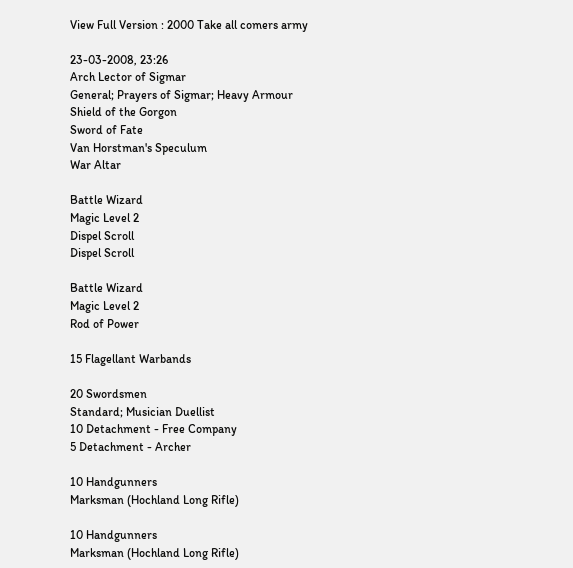View Full Version : 2000 Take all comers army

23-03-2008, 23:26
Arch Lector of Sigmar
General; Prayers of Sigmar; Heavy Armour
Shield of the Gorgon
Sword of Fate
Van Horstman's Speculum
War Altar

Battle Wizard
Magic Level 2
Dispel Scroll
Dispel Scroll

Battle Wizard
Magic Level 2
Rod of Power

15 Flagellant Warbands

20 Swordsmen
Standard; Musician Duellist
10 Detachment - Free Company
5 Detachment - Archer

10 Handgunners
Marksman (Hochland Long Rifle)

10 Handgunners
Marksman (Hochland Long Rifle)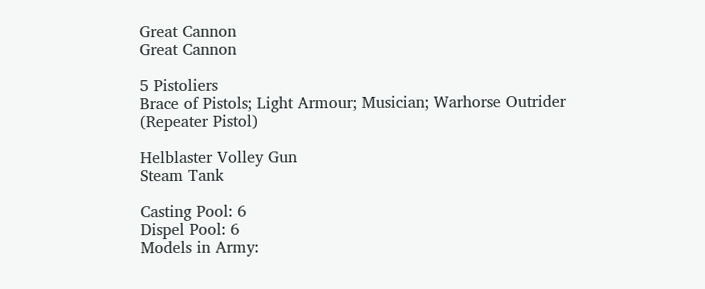Great Cannon
Great Cannon

5 Pistoliers
Brace of Pistols; Light Armour; Musician; Warhorse Outrider (Repeater Pistol)

Helblaster Volley Gun
Steam Tank

Casting Pool: 6
Dispel Pool: 6
Models in Army: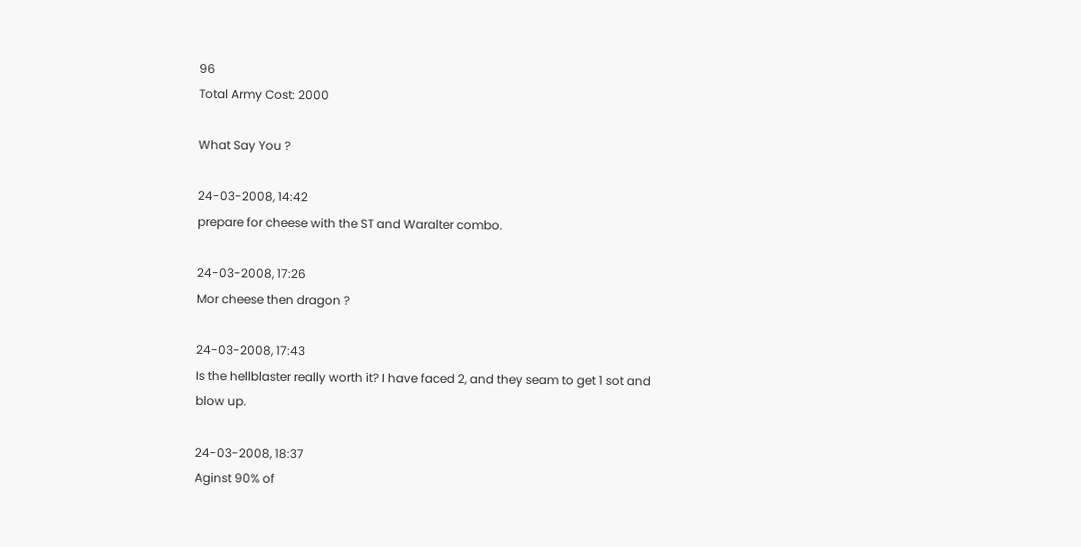96
Total Army Cost: 2000

What Say You ?

24-03-2008, 14:42
prepare for cheese with the ST and Waralter combo.

24-03-2008, 17:26
Mor cheese then dragon ?

24-03-2008, 17:43
Is the hellblaster really worth it? I have faced 2, and they seam to get 1 sot and blow up.

24-03-2008, 18:37
Aginst 90% of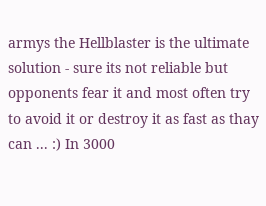armys the Hellblaster is the ultimate solution - sure its not reliable but opponents fear it and most often try to avoid it or destroy it as fast as thay can ... :) In 3000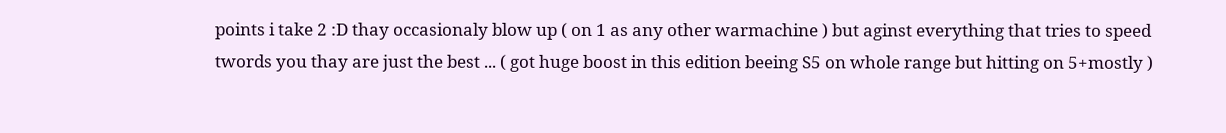points i take 2 :D thay occasionaly blow up ( on 1 as any other warmachine ) but aginst everything that tries to speed twords you thay are just the best ... ( got huge boost in this edition beeing S5 on whole range but hitting on 5+mostly )